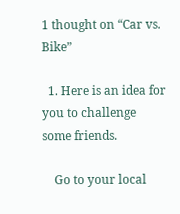1 thought on “Car vs. Bike”

  1. Here is an idea for you to challenge some friends.

    Go to your local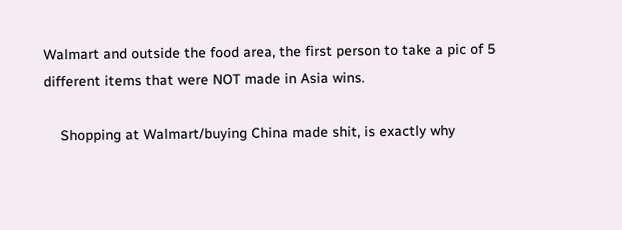Walmart and outside the food area, the first person to take a pic of 5 different items that were NOT made in Asia wins.

    Shopping at Walmart/buying China made shit, is exactly why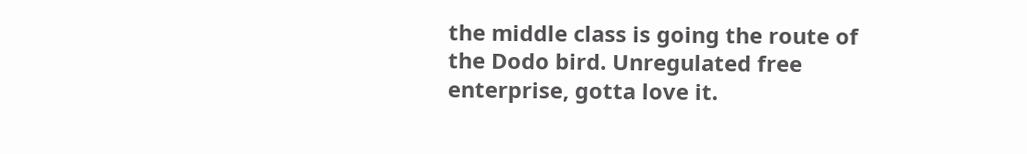the middle class is going the route of the Dodo bird. Unregulated free enterprise, gotta love it.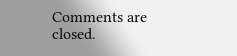Comments are closed.